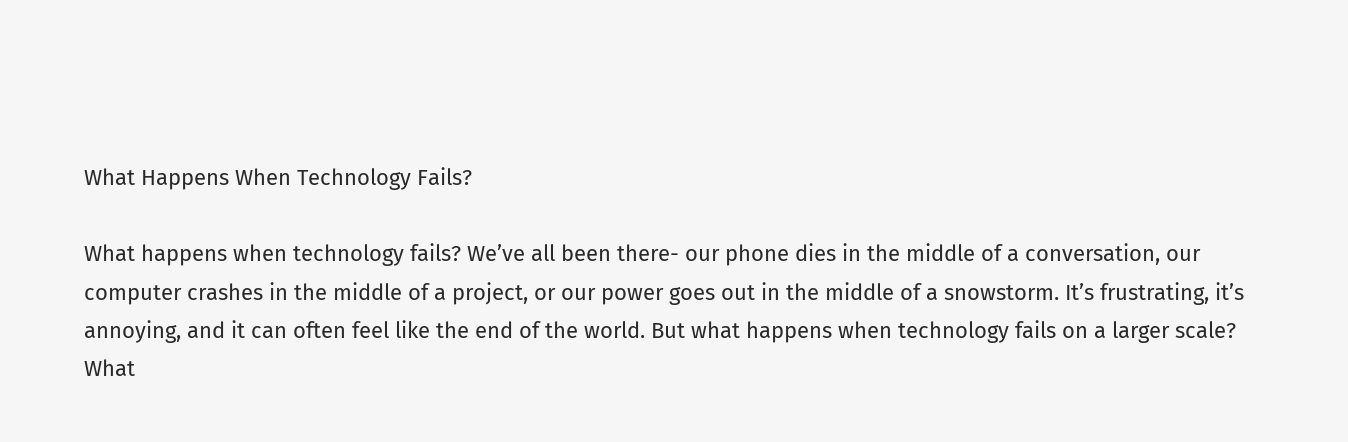What Happens When Technology Fails?

What happens when technology fails? We’ve all been there- our phone dies in the middle of a conversation, our computer crashes in the middle of a project, or our power goes out in the middle of a snowstorm. It’s frustrating, it’s annoying, and it can often feel like the end of the world. But what happens when technology fails on a larger scale? What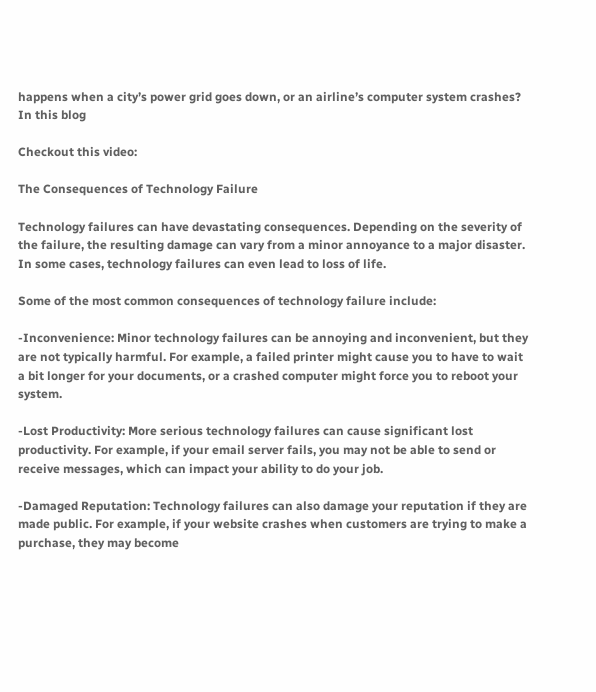happens when a city’s power grid goes down, or an airline’s computer system crashes? In this blog

Checkout this video:

The Consequences of Technology Failure

Technology failures can have devastating consequences. Depending on the severity of the failure, the resulting damage can vary from a minor annoyance to a major disaster. In some cases, technology failures can even lead to loss of life.

Some of the most common consequences of technology failure include:

-Inconvenience: Minor technology failures can be annoying and inconvenient, but they are not typically harmful. For example, a failed printer might cause you to have to wait a bit longer for your documents, or a crashed computer might force you to reboot your system.

-Lost Productivity: More serious technology failures can cause significant lost productivity. For example, if your email server fails, you may not be able to send or receive messages, which can impact your ability to do your job.

-Damaged Reputation: Technology failures can also damage your reputation if they are made public. For example, if your website crashes when customers are trying to make a purchase, they may become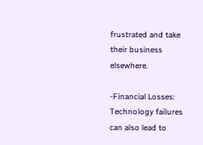frustrated and take their business elsewhere.

-Financial Losses: Technology failures can also lead to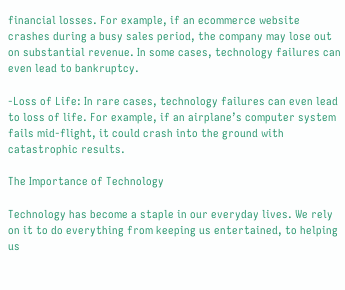financial losses. For example, if an ecommerce website crashes during a busy sales period, the company may lose out on substantial revenue. In some cases, technology failures can even lead to bankruptcy.

-Loss of Life: In rare cases, technology failures can even lead to loss of life. For example, if an airplane’s computer system fails mid-flight, it could crash into the ground with catastrophic results.

The Importance of Technology

Technology has become a staple in our everyday lives. We rely on it to do everything from keeping us entertained, to helping us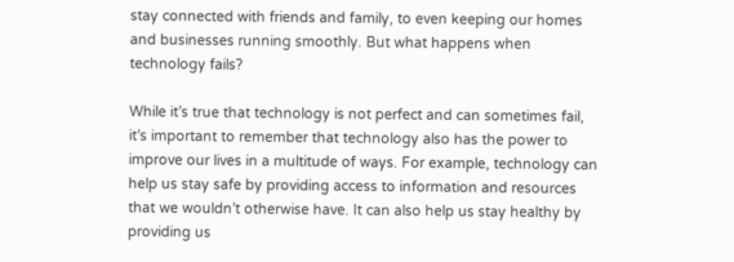stay connected with friends and family, to even keeping our homes and businesses running smoothly. But what happens when technology fails?

While it’s true that technology is not perfect and can sometimes fail, it’s important to remember that technology also has the power to improve our lives in a multitude of ways. For example, technology can help us stay safe by providing access to information and resources that we wouldn’t otherwise have. It can also help us stay healthy by providing us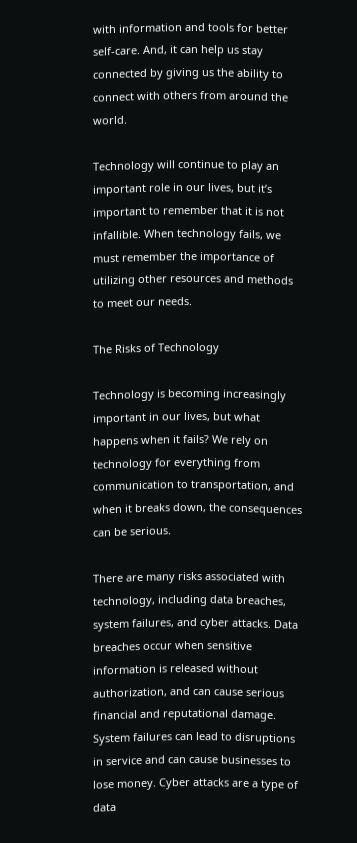with information and tools for better self-care. And, it can help us stay connected by giving us the ability to connect with others from around the world.

Technology will continue to play an important role in our lives, but it’s important to remember that it is not infallible. When technology fails, we must remember the importance of utilizing other resources and methods to meet our needs.

The Risks of Technology

Technology is becoming increasingly important in our lives, but what happens when it fails? We rely on technology for everything from communication to transportation, and when it breaks down, the consequences can be serious.

There are many risks associated with technology, including data breaches, system failures, and cyber attacks. Data breaches occur when sensitive information is released without authorization, and can cause serious financial and reputational damage. System failures can lead to disruptions in service and can cause businesses to lose money. Cyber attacks are a type of data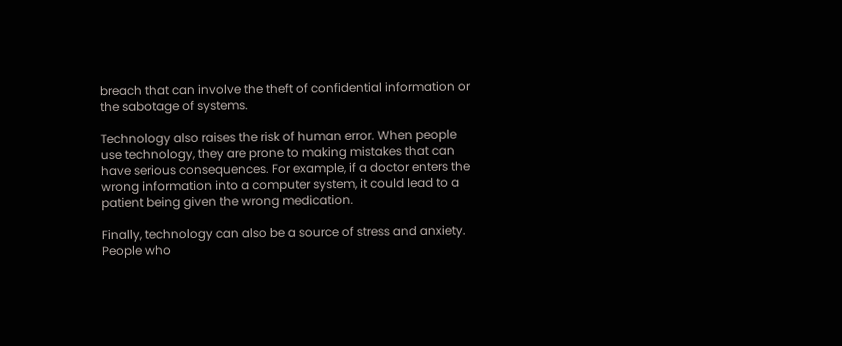breach that can involve the theft of confidential information or the sabotage of systems.

Technology also raises the risk of human error. When people use technology, they are prone to making mistakes that can have serious consequences. For example, if a doctor enters the wrong information into a computer system, it could lead to a patient being given the wrong medication.

Finally, technology can also be a source of stress and anxiety. People who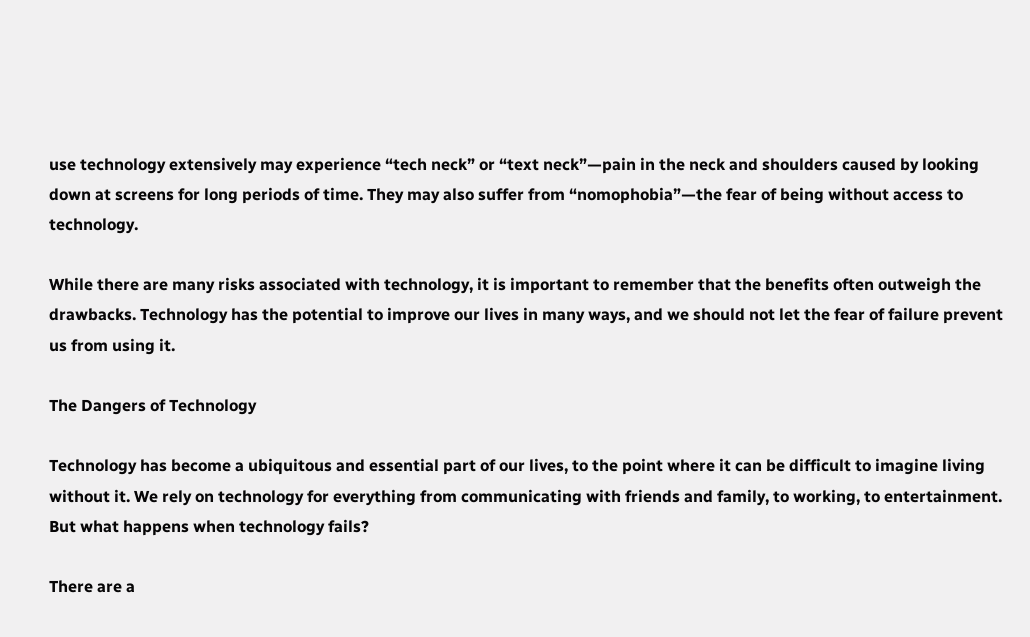use technology extensively may experience “tech neck” or “text neck”—pain in the neck and shoulders caused by looking down at screens for long periods of time. They may also suffer from “nomophobia”—the fear of being without access to technology.

While there are many risks associated with technology, it is important to remember that the benefits often outweigh the drawbacks. Technology has the potential to improve our lives in many ways, and we should not let the fear of failure prevent us from using it.

The Dangers of Technology

Technology has become a ubiquitous and essential part of our lives, to the point where it can be difficult to imagine living without it. We rely on technology for everything from communicating with friends and family, to working, to entertainment. But what happens when technology fails?

There are a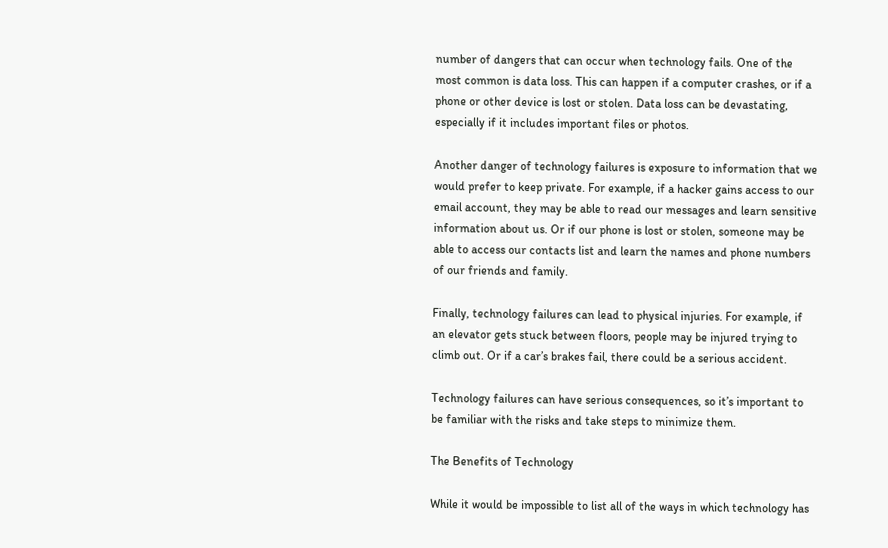number of dangers that can occur when technology fails. One of the most common is data loss. This can happen if a computer crashes, or if a phone or other device is lost or stolen. Data loss can be devastating, especially if it includes important files or photos.

Another danger of technology failures is exposure to information that we would prefer to keep private. For example, if a hacker gains access to our email account, they may be able to read our messages and learn sensitive information about us. Or if our phone is lost or stolen, someone may be able to access our contacts list and learn the names and phone numbers of our friends and family.

Finally, technology failures can lead to physical injuries. For example, if an elevator gets stuck between floors, people may be injured trying to climb out. Or if a car’s brakes fail, there could be a serious accident.

Technology failures can have serious consequences, so it’s important to be familiar with the risks and take steps to minimize them.

The Benefits of Technology

While it would be impossible to list all of the ways in which technology has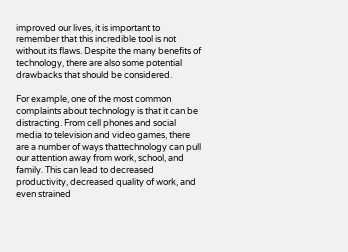improved our lives, it is important to remember that this incredible tool is not without its flaws. Despite the many benefits of technology, there are also some potential drawbacks that should be considered.

For example, one of the most common complaints about technology is that it can be distracting. From cell phones and social media to television and video games, there are a number of ways thattechnology can pull our attention away from work, school, and family. This can lead to decreased productivity, decreased quality of work, and even strained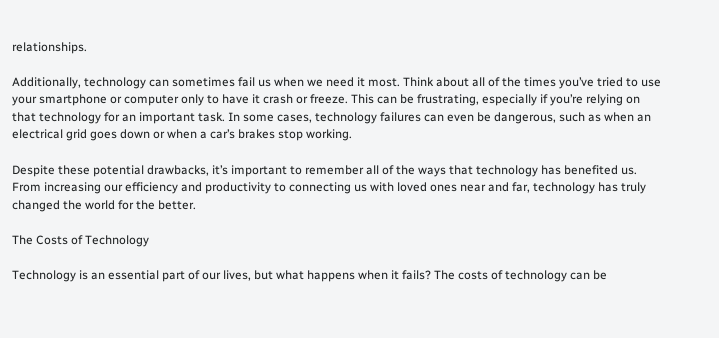relationships.

Additionally, technology can sometimes fail us when we need it most. Think about all of the times you’ve tried to use your smartphone or computer only to have it crash or freeze. This can be frustrating, especially if you’re relying on that technology for an important task. In some cases, technology failures can even be dangerous, such as when an electrical grid goes down or when a car’s brakes stop working.

Despite these potential drawbacks, it’s important to remember all of the ways that technology has benefited us. From increasing our efficiency and productivity to connecting us with loved ones near and far, technology has truly changed the world for the better.

The Costs of Technology

Technology is an essential part of our lives, but what happens when it fails? The costs of technology can be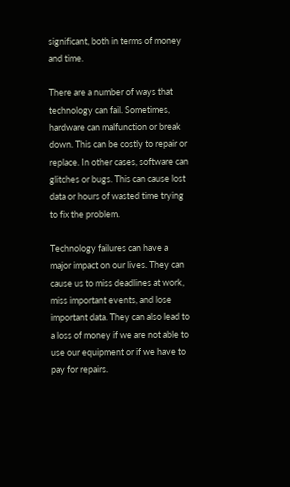significant, both in terms of money and time.

There are a number of ways that technology can fail. Sometimes, hardware can malfunction or break down. This can be costly to repair or replace. In other cases, software can glitches or bugs. This can cause lost data or hours of wasted time trying to fix the problem.

Technology failures can have a major impact on our lives. They can cause us to miss deadlines at work, miss important events, and lose important data. They can also lead to a loss of money if we are not able to use our equipment or if we have to pay for repairs.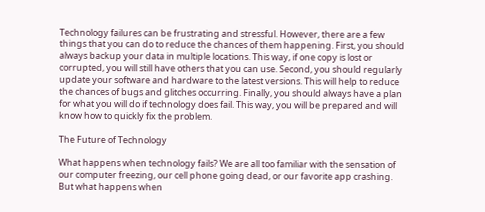Technology failures can be frustrating and stressful. However, there are a few things that you can do to reduce the chances of them happening. First, you should always backup your data in multiple locations. This way, if one copy is lost or corrupted, you will still have others that you can use. Second, you should regularly update your software and hardware to the latest versions. This will help to reduce the chances of bugs and glitches occurring. Finally, you should always have a plan for what you will do if technology does fail. This way, you will be prepared and will know how to quickly fix the problem.

The Future of Technology

What happens when technology fails? We are all too familiar with the sensation of our computer freezing, our cell phone going dead, or our favorite app crashing. But what happens when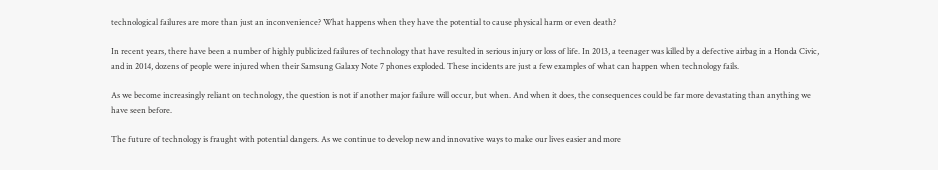technological failures are more than just an inconvenience? What happens when they have the potential to cause physical harm or even death?

In recent years, there have been a number of highly publicized failures of technology that have resulted in serious injury or loss of life. In 2013, a teenager was killed by a defective airbag in a Honda Civic, and in 2014, dozens of people were injured when their Samsung Galaxy Note 7 phones exploded. These incidents are just a few examples of what can happen when technology fails.

As we become increasingly reliant on technology, the question is not if another major failure will occur, but when. And when it does, the consequences could be far more devastating than anything we have seen before.

The future of technology is fraught with potential dangers. As we continue to develop new and innovative ways to make our lives easier and more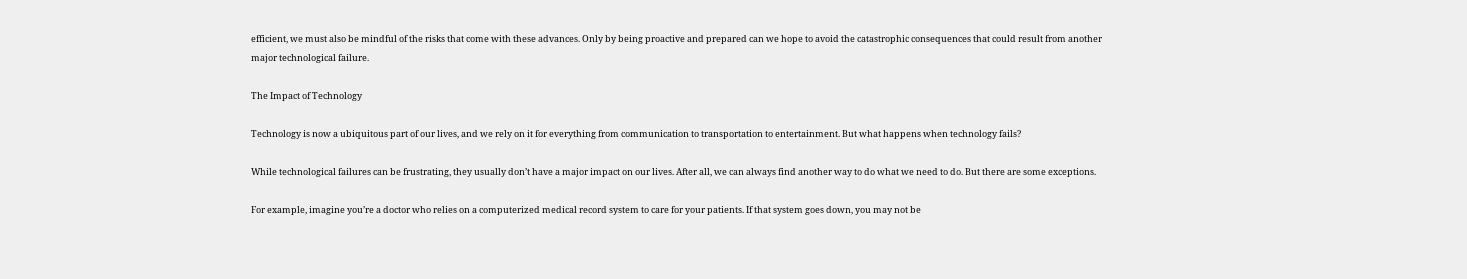efficient, we must also be mindful of the risks that come with these advances. Only by being proactive and prepared can we hope to avoid the catastrophic consequences that could result from another major technological failure.

The Impact of Technology

Technology is now a ubiquitous part of our lives, and we rely on it for everything from communication to transportation to entertainment. But what happens when technology fails?

While technological failures can be frustrating, they usually don’t have a major impact on our lives. After all, we can always find another way to do what we need to do. But there are some exceptions.

For example, imagine you’re a doctor who relies on a computerized medical record system to care for your patients. If that system goes down, you may not be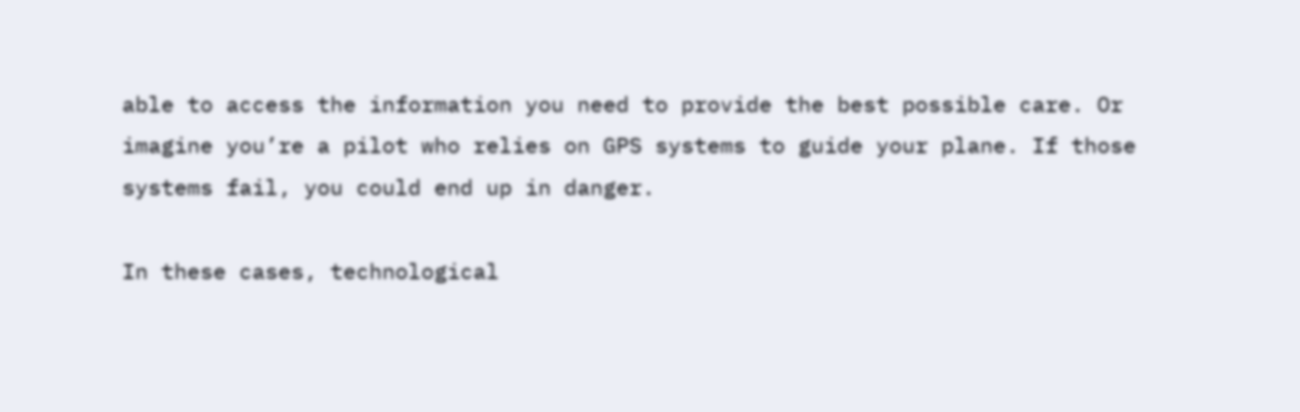able to access the information you need to provide the best possible care. Or imagine you’re a pilot who relies on GPS systems to guide your plane. If those systems fail, you could end up in danger.

In these cases, technological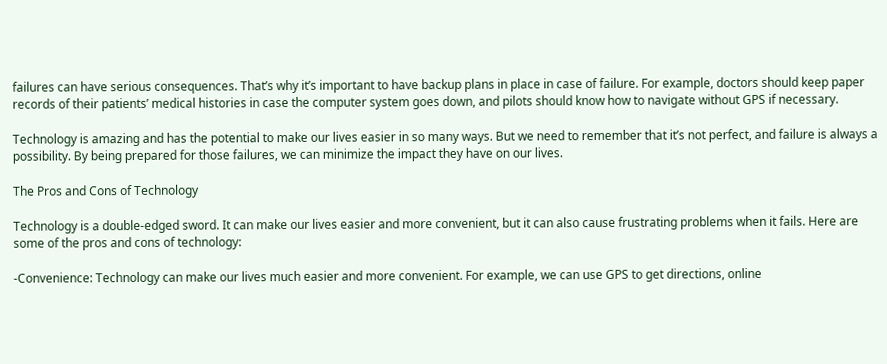failures can have serious consequences. That’s why it’s important to have backup plans in place in case of failure. For example, doctors should keep paper records of their patients’ medical histories in case the computer system goes down, and pilots should know how to navigate without GPS if necessary.

Technology is amazing and has the potential to make our lives easier in so many ways. But we need to remember that it’s not perfect, and failure is always a possibility. By being prepared for those failures, we can minimize the impact they have on our lives.

The Pros and Cons of Technology

Technology is a double-edged sword. It can make our lives easier and more convenient, but it can also cause frustrating problems when it fails. Here are some of the pros and cons of technology:

-Convenience: Technology can make our lives much easier and more convenient. For example, we can use GPS to get directions, online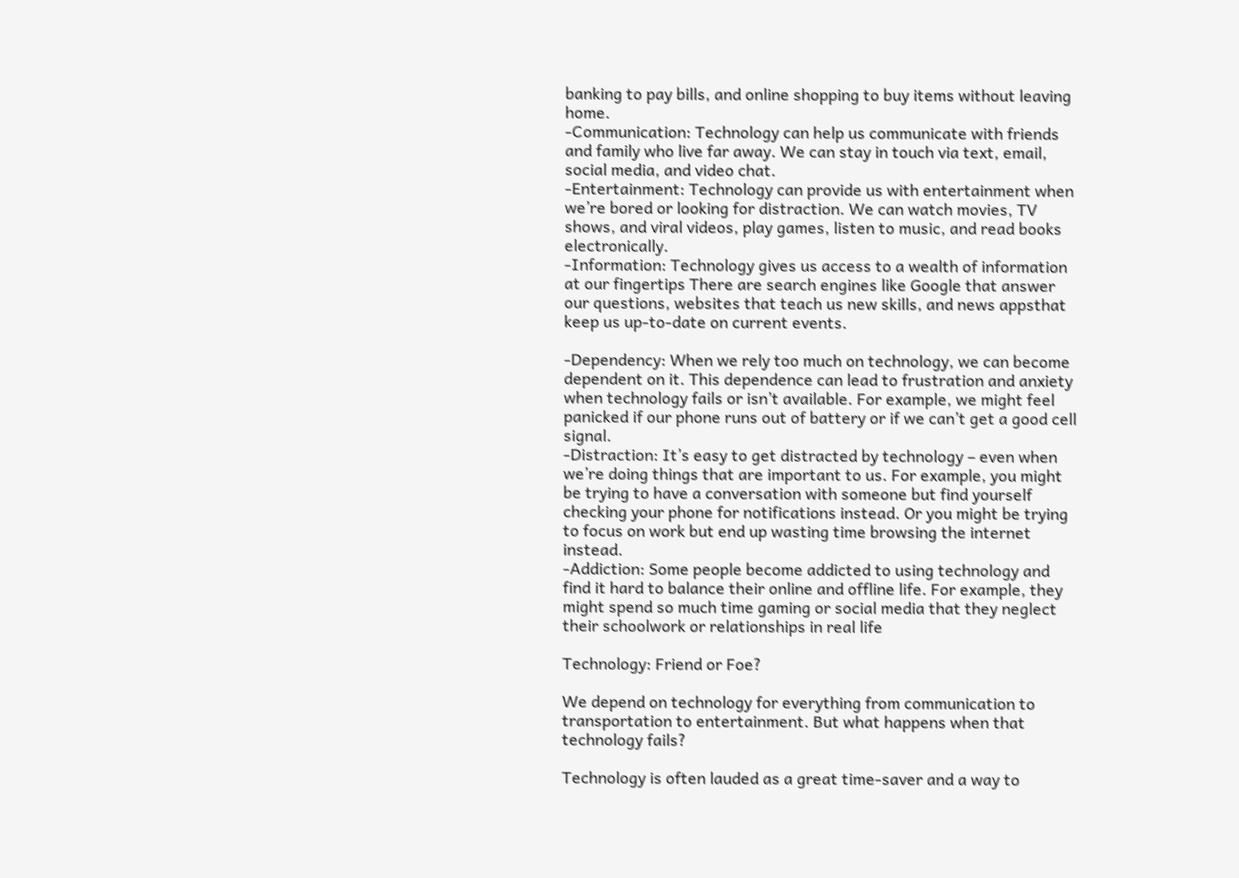banking to pay bills, and online shopping to buy items without leaving home.
-Communication: Technology can help us communicate with friends and family who live far away. We can stay in touch via text, email, social media, and video chat.
-Entertainment: Technology can provide us with entertainment when we’re bored or looking for distraction. We can watch movies, TV shows, and viral videos, play games, listen to music, and read books electronically.
-Information: Technology gives us access to a wealth of information at our fingertips There are search engines like Google that answer our questions, websites that teach us new skills, and news appsthat keep us up-to-date on current events.

-Dependency: When we rely too much on technology, we can become dependent on it. This dependence can lead to frustration and anxiety when technology fails or isn’t available. For example, we might feel panicked if our phone runs out of battery or if we can’t get a good cell signal.
-Distraction: It’s easy to get distracted by technology – even when we’re doing things that are important to us. For example, you might be trying to have a conversation with someone but find yourself checking your phone for notifications instead. Or you might be trying to focus on work but end up wasting time browsing the internet instead.
-Addiction: Some people become addicted to using technology and find it hard to balance their online and offline life. For example, they might spend so much time gaming or social media that they neglect their schoolwork or relationships in real life

Technology: Friend or Foe?

We depend on technology for everything from communication to transportation to entertainment. But what happens when that technology fails?

Technology is often lauded as a great time-saver and a way to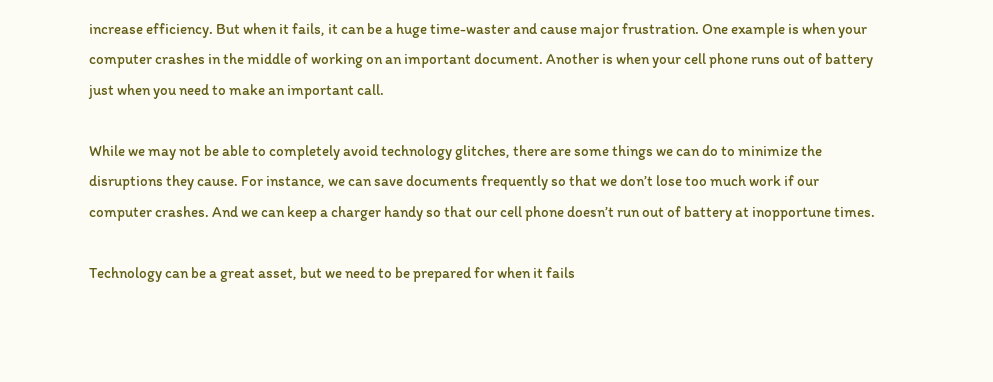increase efficiency. But when it fails, it can be a huge time-waster and cause major frustration. One example is when your computer crashes in the middle of working on an important document. Another is when your cell phone runs out of battery just when you need to make an important call.

While we may not be able to completely avoid technology glitches, there are some things we can do to minimize the disruptions they cause. For instance, we can save documents frequently so that we don’t lose too much work if our computer crashes. And we can keep a charger handy so that our cell phone doesn’t run out of battery at inopportune times.

Technology can be a great asset, but we need to be prepared for when it fails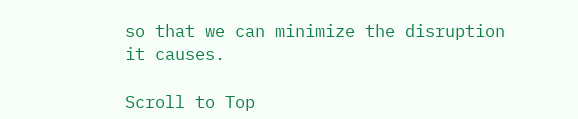so that we can minimize the disruption it causes.

Scroll to Top